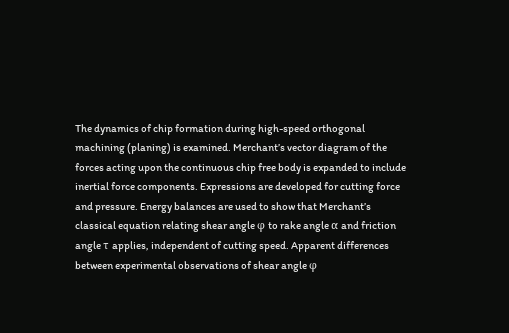The dynamics of chip formation during high-speed orthogonal machining (planing) is examined. Merchant’s vector diagram of the forces acting upon the continuous chip free body is expanded to include inertial force components. Expressions are developed for cutting force and pressure. Energy balances are used to show that Merchant’s classical equation relating shear angle φ to rake angle α and friction angle τ applies, independent of cutting speed. Apparent differences between experimental observations of shear angle φ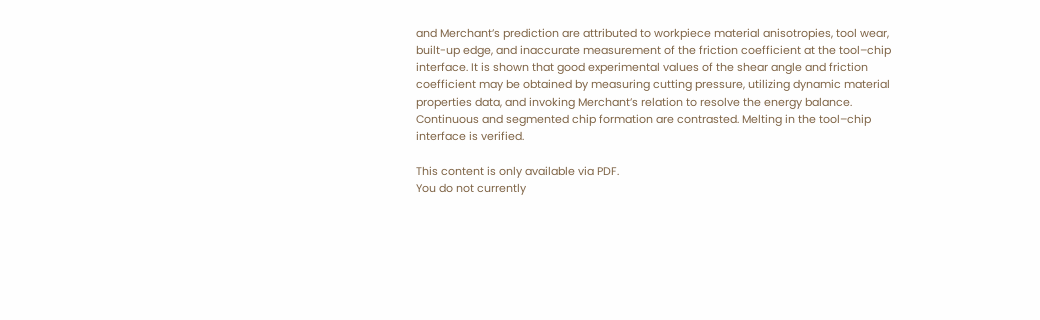and Merchant’s prediction are attributed to workpiece material anisotropies, tool wear, built-up edge, and inaccurate measurement of the friction coefficient at the tool–chip interface. It is shown that good experimental values of the shear angle and friction coefficient may be obtained by measuring cutting pressure, utilizing dynamic material properties data, and invoking Merchant’s relation to resolve the energy balance. Continuous and segmented chip formation are contrasted. Melting in the tool–chip interface is verified.

This content is only available via PDF.
You do not currently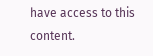have access to this content.